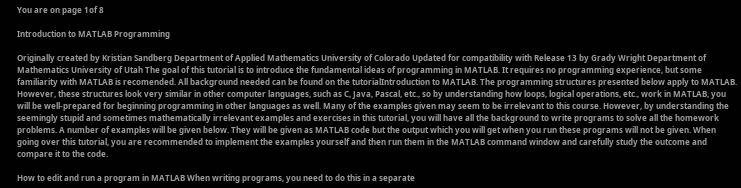You are on page 1of 8

Introduction to MATLAB Programming

Originally created by Kristian Sandberg Department of Applied Mathematics University of Colorado Updated for compatibility with Release 13 by Grady Wright Department of Mathematics University of Utah The goal of this tutorial is to introduce the fundamental ideas of programming in MATLAB. It requires no programming experience, but some familiarity with MATLAB is recomended. All background needed can be found on the tutorialIntroduction to MATLAB. The programming structures presented below apply to MATLAB. However, these structures look very similar in other computer languages, such as C, Java, Pascal, etc., so by understanding how loops, logical operations, etc., work in MATLAB, you will be well-prepared for beginning programming in other languages as well. Many of the examples given may seem to be irrelevant to this course. However, by understanding the seemingly stupid and sometimes mathematically irrelevant examples and exercises in this tutorial, you will have all the background to write programs to solve all the homework problems. A number of examples will be given below. They will be given as MATLAB code but the output which you will get when you run these programs will not be given. When going over this tutorial, you are recommended to implement the examples yourself and then run them in the MATLAB command window and carefully study the outcome and compare it to the code.

How to edit and run a program in MATLAB When writing programs, you need to do this in a separate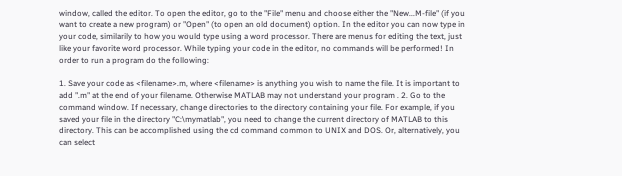window, called the editor. To open the editor, go to the "File" menu and choose either the "New...M-file" (if you want to create a new program) or "Open" (to open an old document) option. In the editor you can now type in your code, similarily to how you would type using a word processor. There are menus for editing the text, just like your favorite word processor. While typing your code in the editor, no commands will be performed! In order to run a program do the following:

1. Save your code as <filename>.m, where <filename> is anything you wish to name the file. It is important to add ".m" at the end of your filename. Otherwise MATLAB may not understand your program . 2. Go to the command window. If necessary, change directories to the directory containing your file. For example, if you saved your file in the directory "C:\mymatlab", you need to change the current directory of MATLAB to this directory. This can be accomplished using the cd command common to UNIX and DOS. Or, alternatively, you can select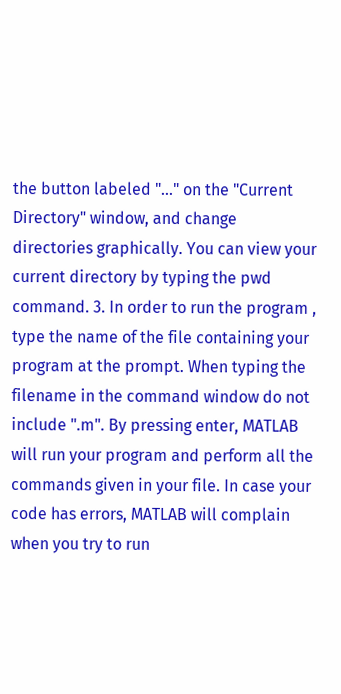the button labeled "..." on the "Current Directory" window, and change directories graphically. You can view your current directory by typing the pwd command. 3. In order to run the program , type the name of the file containing your program at the prompt. When typing the filename in the command window do not include ".m". By pressing enter, MATLAB will run your program and perform all the commands given in your file. In case your code has errors, MATLAB will complain when you try to run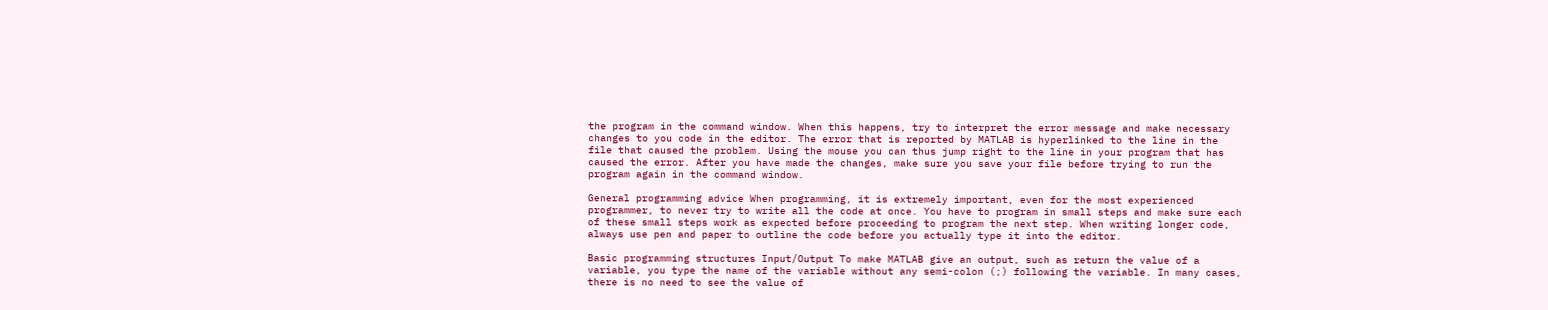the program in the command window. When this happens, try to interpret the error message and make necessary changes to you code in the editor. The error that is reported by MATLAB is hyperlinked to the line in the file that caused the problem. Using the mouse you can thus jump right to the line in your program that has caused the error. After you have made the changes, make sure you save your file before trying to run the program again in the command window.

General programming advice When programming, it is extremely important, even for the most experienced programmer, to never try to write all the code at once. You have to program in small steps and make sure each of these small steps work as expected before proceeding to program the next step. When writing longer code, always use pen and paper to outline the code before you actually type it into the editor.

Basic programming structures Input/Output To make MATLAB give an output, such as return the value of a variable, you type the name of the variable without any semi-colon (;) following the variable. In many cases, there is no need to see the value of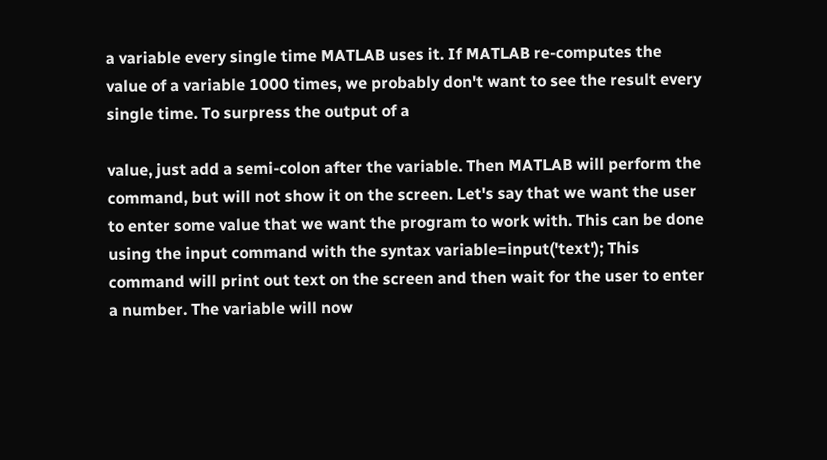a variable every single time MATLAB uses it. If MATLAB re-computes the value of a variable 1000 times, we probably don't want to see the result every single time. To surpress the output of a

value, just add a semi-colon after the variable. Then MATLAB will perform the command, but will not show it on the screen. Let's say that we want the user to enter some value that we want the program to work with. This can be done using the input command with the syntax variable=input('text'); This command will print out text on the screen and then wait for the user to enter a number. The variable will now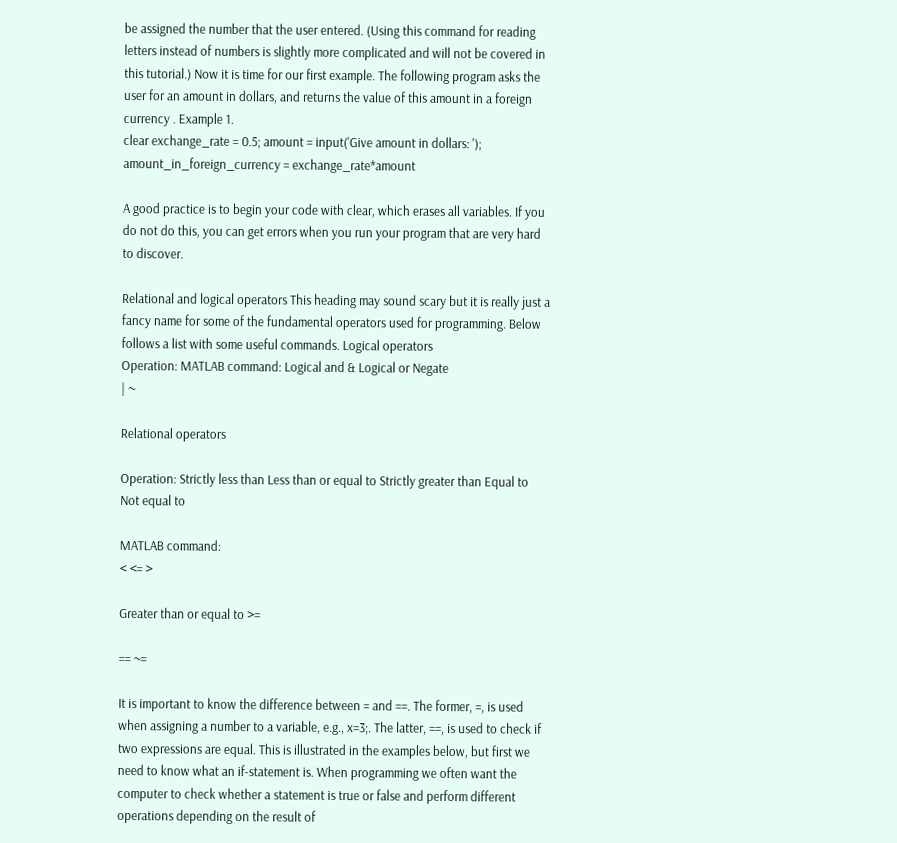be assigned the number that the user entered. (Using this command for reading letters instead of numbers is slightly more complicated and will not be covered in this tutorial.) Now it is time for our first example. The following program asks the user for an amount in dollars, and returns the value of this amount in a foreign currency . Example 1.
clear exchange_rate = 0.5; amount = input('Give amount in dollars: '); amount_in_foreign_currency = exchange_rate*amount

A good practice is to begin your code with clear, which erases all variables. If you do not do this, you can get errors when you run your program that are very hard to discover.

Relational and logical operators This heading may sound scary but it is really just a fancy name for some of the fundamental operators used for programming. Below follows a list with some useful commands. Logical operators
Operation: MATLAB command: Logical and & Logical or Negate
| ~

Relational operators

Operation: Strictly less than Less than or equal to Strictly greater than Equal to Not equal to

MATLAB command:
< <= >

Greater than or equal to >=

== ~=

It is important to know the difference between = and ==. The former, =, is used when assigning a number to a variable, e.g., x=3;. The latter, ==, is used to check if two expressions are equal. This is illustrated in the examples below, but first we need to know what an if-statement is. When programming we often want the computer to check whether a statement is true or false and perform different operations depending on the result of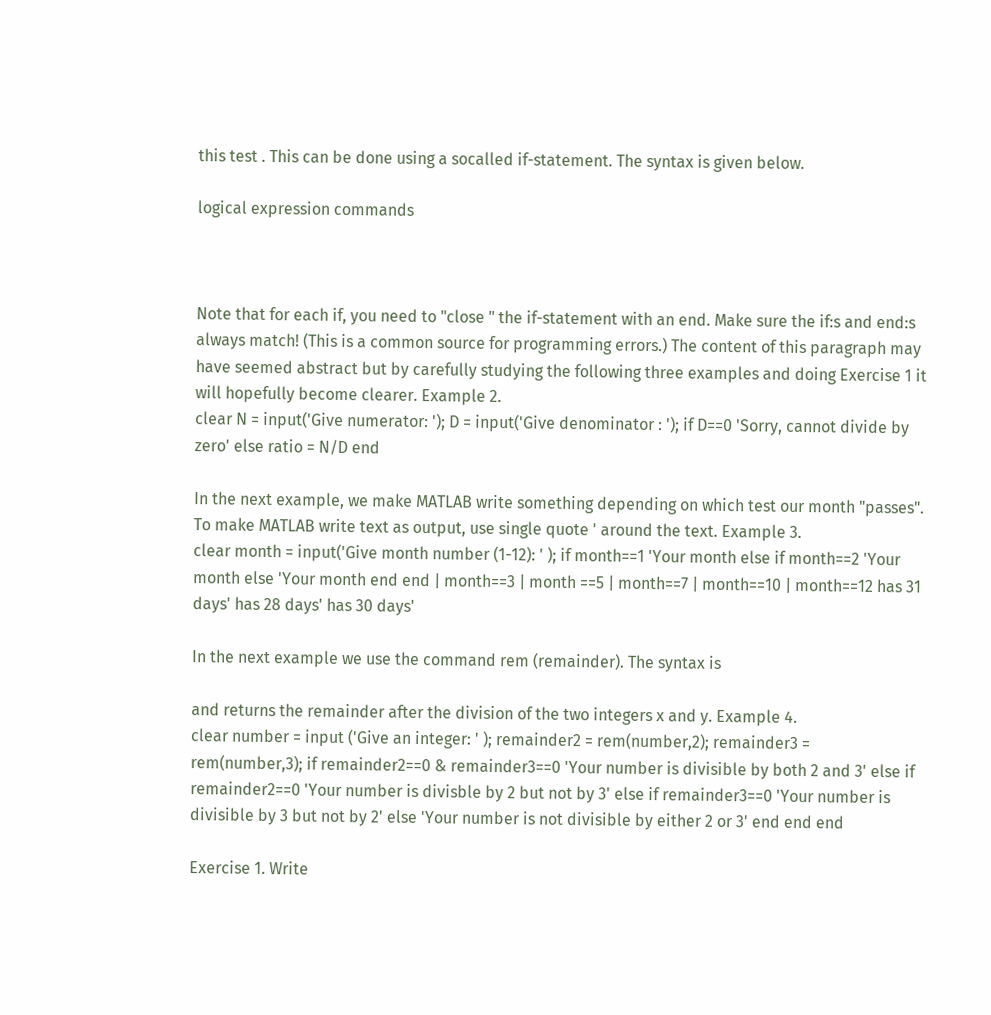this test . This can be done using a socalled if-statement. The syntax is given below.

logical expression commands



Note that for each if, you need to "close " the if-statement with an end. Make sure the if:s and end:s always match! (This is a common source for programming errors.) The content of this paragraph may have seemed abstract but by carefully studying the following three examples and doing Exercise 1 it will hopefully become clearer. Example 2.
clear N = input('Give numerator: '); D = input('Give denominator : '); if D==0 'Sorry, cannot divide by zero' else ratio = N/D end

In the next example, we make MATLAB write something depending on which test our month "passes". To make MATLAB write text as output, use single quote ' around the text. Example 3.
clear month = input('Give month number (1-12): ' ); if month==1 'Your month else if month==2 'Your month else 'Your month end end | month==3 | month ==5 | month==7 | month==10 | month==12 has 31 days' has 28 days' has 30 days'

In the next example we use the command rem (remainder). The syntax is

and returns the remainder after the division of the two integers x and y. Example 4.
clear number = input ('Give an integer: ' ); remainder2 = rem(number,2); remainder3 = rem(number,3); if remainder2==0 & remainder3==0 'Your number is divisible by both 2 and 3' else if remainder2==0 'Your number is divisble by 2 but not by 3' else if remainder3==0 'Your number is divisible by 3 but not by 2' else 'Your number is not divisible by either 2 or 3' end end end

Exercise 1. Write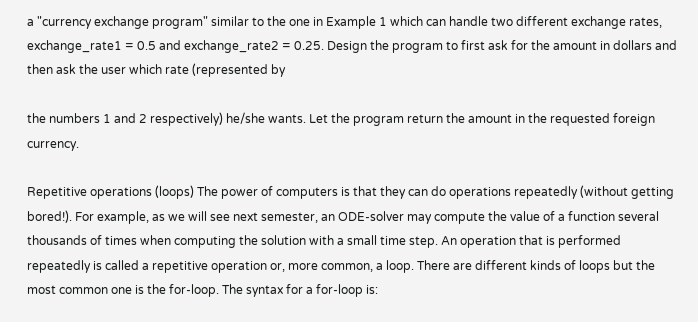a "currency exchange program" similar to the one in Example 1 which can handle two different exchange rates, exchange_rate1 = 0.5 and exchange_rate2 = 0.25. Design the program to first ask for the amount in dollars and then ask the user which rate (represented by

the numbers 1 and 2 respectively) he/she wants. Let the program return the amount in the requested foreign currency.

Repetitive operations (loops) The power of computers is that they can do operations repeatedly (without getting bored!). For example, as we will see next semester, an ODE-solver may compute the value of a function several thousands of times when computing the solution with a small time step. An operation that is performed repeatedly is called a repetitive operation or, more common, a loop. There are different kinds of loops but the most common one is the for-loop. The syntax for a for-loop is: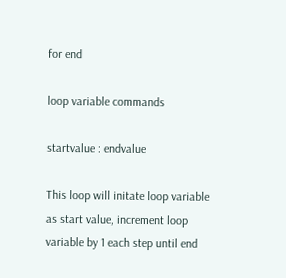for end

loop variable commands

startvalue : endvalue

This loop will initate loop variable as start value, increment loop variable by 1 each step until end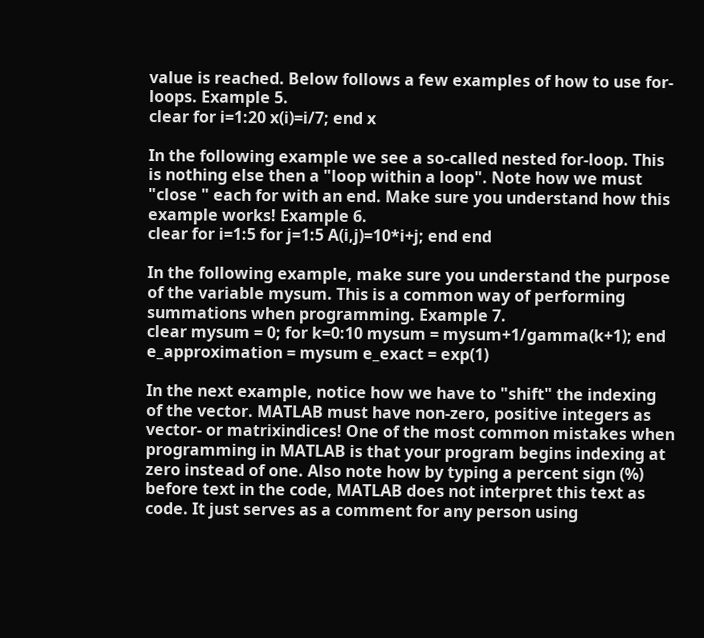value is reached. Below follows a few examples of how to use for-loops. Example 5.
clear for i=1:20 x(i)=i/7; end x

In the following example we see a so-called nested for-loop. This is nothing else then a "loop within a loop". Note how we must "close " each for with an end. Make sure you understand how this example works! Example 6.
clear for i=1:5 for j=1:5 A(i,j)=10*i+j; end end

In the following example, make sure you understand the purpose of the variable mysum. This is a common way of performing summations when programming. Example 7.
clear mysum = 0; for k=0:10 mysum = mysum+1/gamma(k+1); end e_approximation = mysum e_exact = exp(1)

In the next example, notice how we have to "shift" the indexing of the vector. MATLAB must have non-zero, positive integers as vector- or matrixindices! One of the most common mistakes when programming in MATLAB is that your program begins indexing at zero instead of one. Also note how by typing a percent sign (%) before text in the code, MATLAB does not interpret this text as code. It just serves as a comment for any person using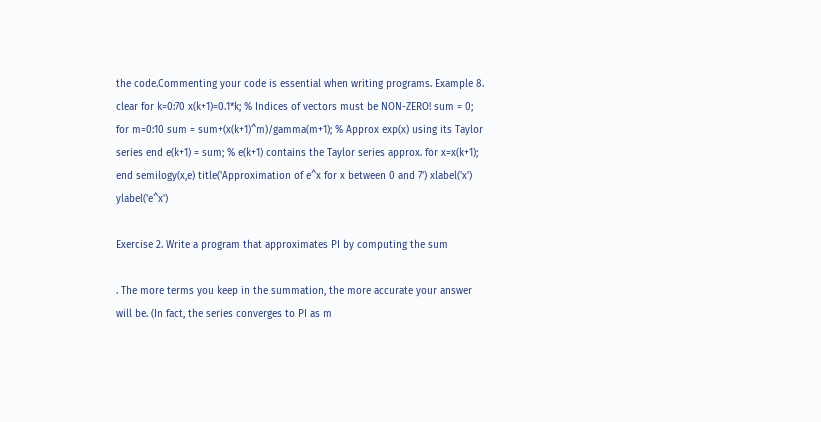the code.Commenting your code is essential when writing programs. Example 8.
clear for k=0:70 x(k+1)=0.1*k; % Indices of vectors must be NON-ZERO! sum = 0; for m=0:10 sum = sum+(x(k+1)^m)/gamma(m+1); % Approx exp(x) using its Taylor series end e(k+1) = sum; % e(k+1) contains the Taylor series approx. for x=x(k+1); end semilogy(x,e) title('Approximation of e^x for x between 0 and 7') xlabel('x') ylabel('e^x')

Exercise 2. Write a program that approximates PI by computing the sum

. The more terms you keep in the summation, the more accurate your answer will be. (In fact, the series converges to PI as m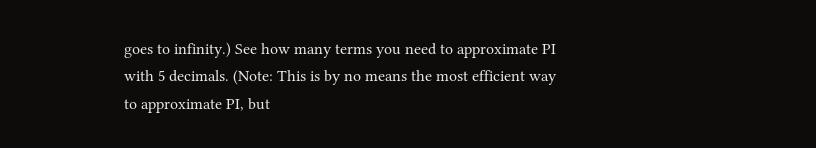goes to infinity.) See how many terms you need to approximate PI with 5 decimals. (Note: This is by no means the most efficient way to approximate PI, but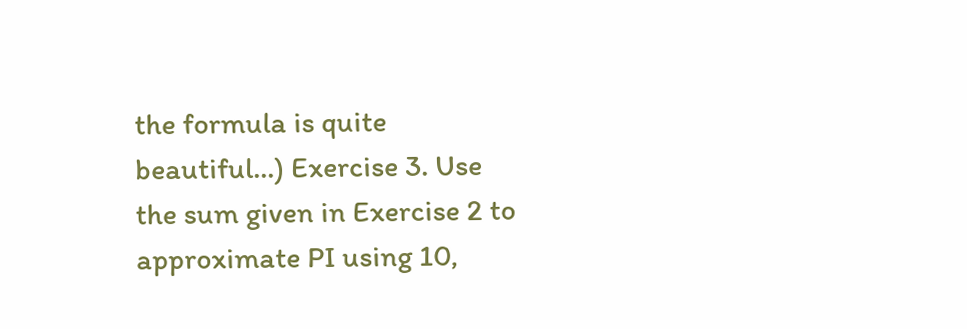the formula is quite beautiful...) Exercise 3. Use the sum given in Exercise 2 to approximate PI using 10,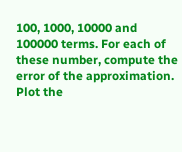100, 1000, 10000 and 100000 terms. For each of these number, compute the error of the approximation. Plot the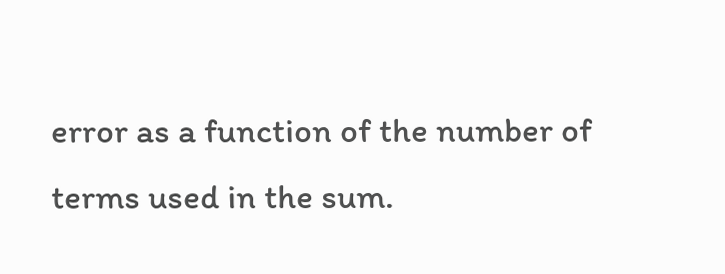error as a function of the number of terms used in the sum.